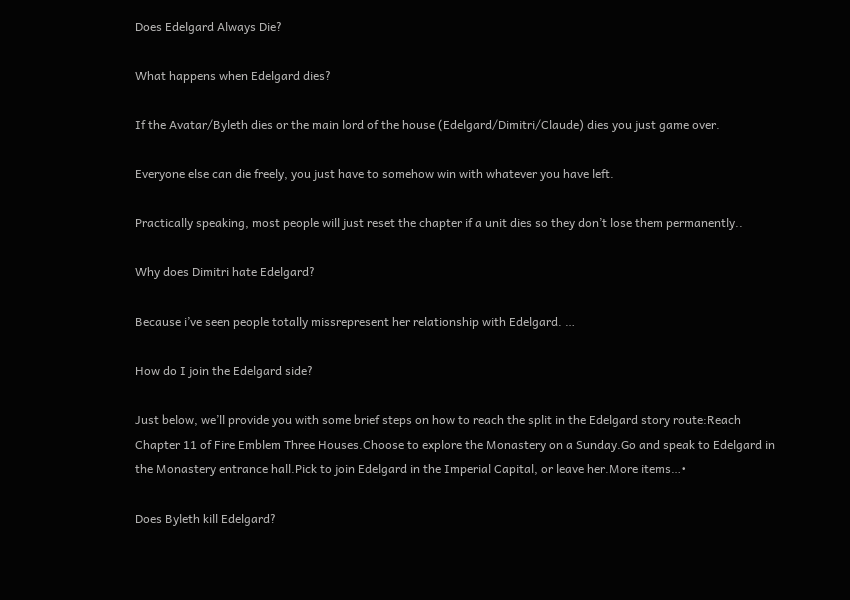Does Edelgard Always Die?

What happens when Edelgard dies?

If the Avatar/Byleth dies or the main lord of the house (Edelgard/Dimitri/Claude) dies you just game over.

Everyone else can die freely, you just have to somehow win with whatever you have left.

Practically speaking, most people will just reset the chapter if a unit dies so they don’t lose them permanently..

Why does Dimitri hate Edelgard?

Because i’ve seen people totally missrepresent her relationship with Edelgard. …

How do I join the Edelgard side?

Just below, we’ll provide you with some brief steps on how to reach the split in the Edelgard story route:Reach Chapter 11 of Fire Emblem Three Houses.Choose to explore the Monastery on a Sunday.Go and speak to Edelgard in the Monastery entrance hall.Pick to join Edelgard in the Imperial Capital, or leave her.More items…•

Does Byleth kill Edelgard?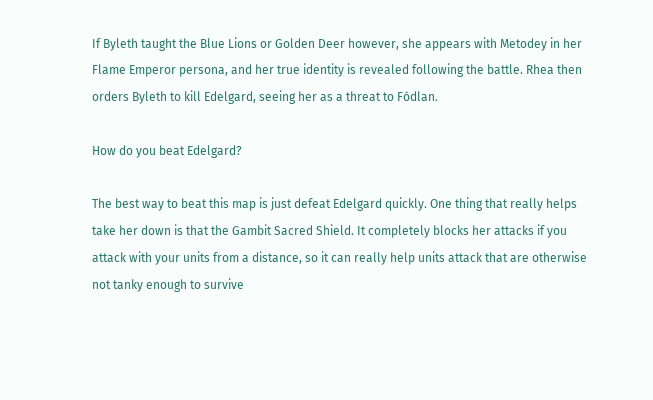If Byleth taught the Blue Lions or Golden Deer however, she appears with Metodey in her Flame Emperor persona, and her true identity is revealed following the battle. Rhea then orders Byleth to kill Edelgard, seeing her as a threat to Fódlan.

How do you beat Edelgard?

The best way to beat this map is just defeat Edelgard quickly. One thing that really helps take her down is that the Gambit Sacred Shield. It completely blocks her attacks if you attack with your units from a distance, so it can really help units attack that are otherwise not tanky enough to survive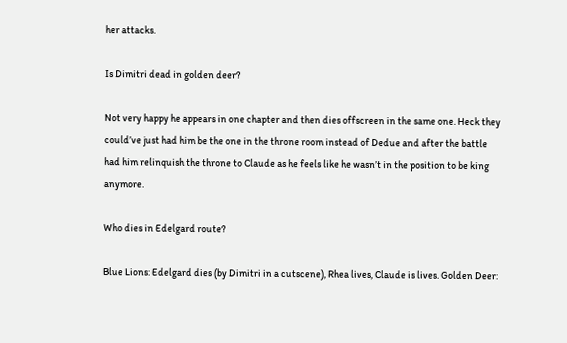her attacks.

Is Dimitri dead in golden deer?

Not very happy he appears in one chapter and then dies offscreen in the same one. Heck they could’ve just had him be the one in the throne room instead of Dedue and after the battle had him relinquish the throne to Claude as he feels like he wasn’t in the position to be king anymore.

Who dies in Edelgard route?

Blue Lions: Edelgard dies (by Dimitri in a cutscene), Rhea lives, Claude is lives. Golden Deer: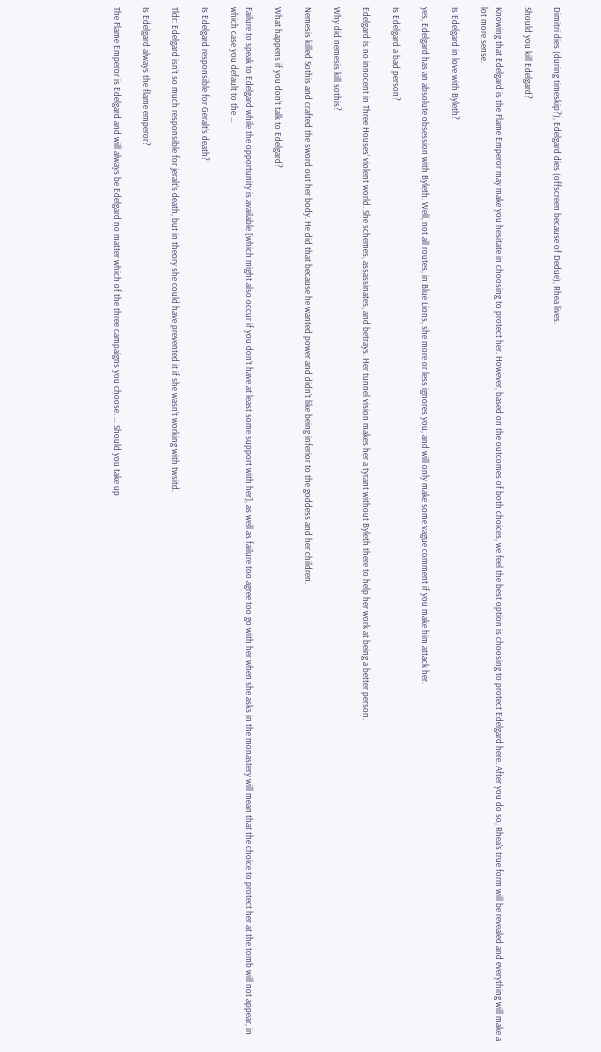Dimitri dies (during timeskip?), Edelgard dies (offscreen because of Dedue), Rhea lives.

Should you kill Edelgard?

Knowing that Edelgard is the Flame Emperor may make you hesitate in choosing to protect her. However, based on the outcomes of both choices, we feel the best option is choosing to protect Edelgard here. After you do so, Rhea’s true form will be revealed and everything will make a lot more sense.

Is Edelgard in love with Byleth?

yes, Edelgard has an absolute obsession with Byleth. Well, not all routes, in Blue Lions, she more or less ignores you, and will only make some vague comment if you make him attack her.

Is Edelgard a bad person?

Edelgard is no innocent in Three Houses’ violent world. She schemes, assassinates, and betrays. Her tunnel vision makes her a tyrant without Byleth there to help her work at being a better person.

Why did nemesis kill sothis?

Nemesis killed Sothis and crafted the sword out her body. He did that because he wanted power and didn’t like being inferior to the goddess and her children.

What happens if you don’t talk to Edelgard?

Failure to speak to Edelgard while the opportunity is available [which might also occur if you don’t have at least some support with her], as well as failure too agree too go with her when she asks in the monastery will mean that the choice to protect her at the tomb will not appear, in which case you default to the …

Is Edelgard responsible for Geralt’s death?

Tldr: Edelgard isn’t so much responsible for jeralt’s death, but in theory she could have prevented it if she wasn’t working with twsitd.

Is Edelgard always the flame emperor?

The Flame Emperor is Edelgard and will always be Edelgard no matter which of the three campaigns you choose. … Should you take up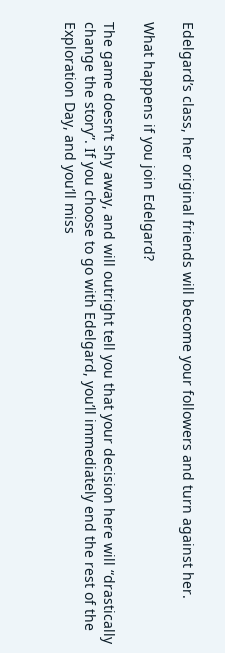Edelgard’s class, her original friends will become your followers and turn against her.

What happens if you join Edelgard?

The game doesn’t shy away, and will outright tell you that your decision here will “drastically change the story”. If you choose to go with Edelgard, you’ll immediately end the rest of the Exploration Day, and you’ll miss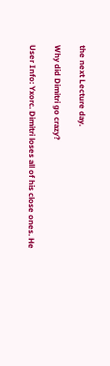the next Lecture day.

Why did Dimitri go crazy?

User Info: Yxorc. Dimitri loses all of his close ones. He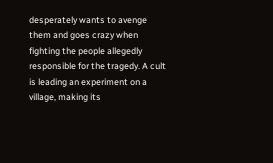desperately wants to avenge them and goes crazy when fighting the people allegedly responsible for the tragedy. A cult is leading an experiment on a village, making its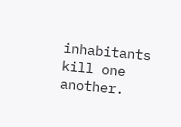inhabitants kill one another.